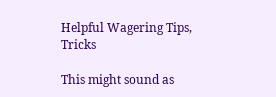Helpful Wagering Tips, Tricks

This might sound as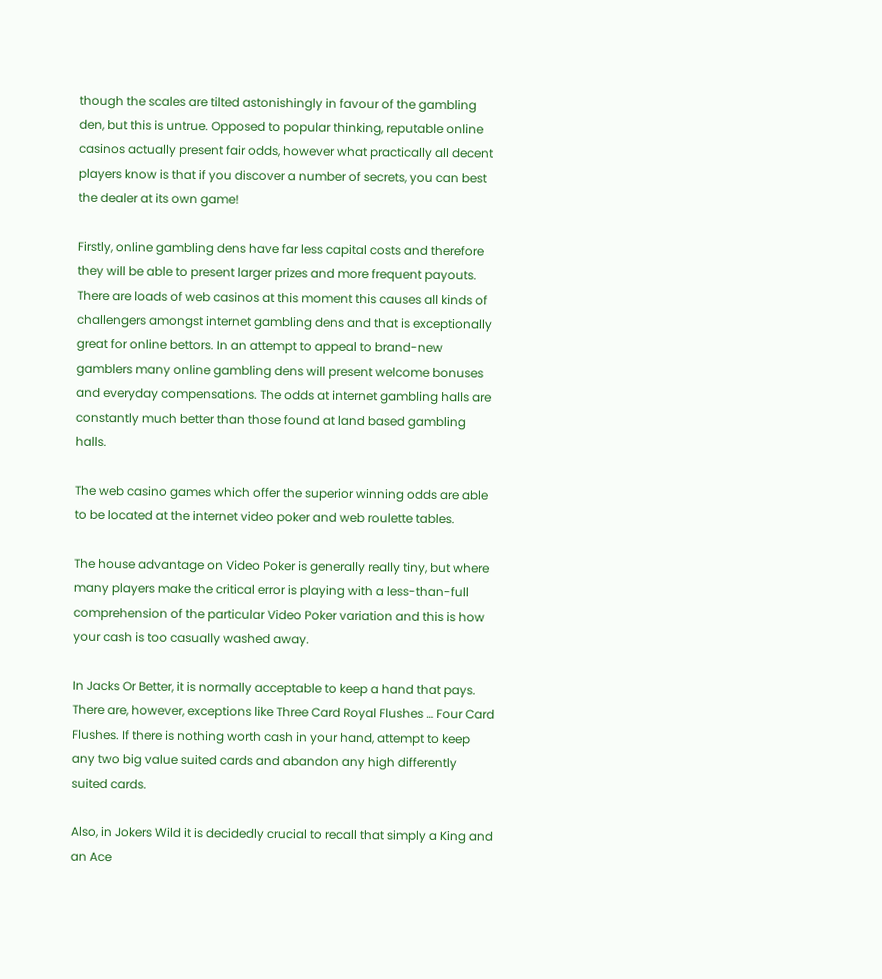though the scales are tilted astonishingly in favour of the gambling den, but this is untrue. Opposed to popular thinking, reputable online casinos actually present fair odds, however what practically all decent players know is that if you discover a number of secrets, you can best the dealer at its own game!

Firstly, online gambling dens have far less capital costs and therefore they will be able to present larger prizes and more frequent payouts. There are loads of web casinos at this moment this causes all kinds of challengers amongst internet gambling dens and that is exceptionally great for online bettors. In an attempt to appeal to brand-new gamblers many online gambling dens will present welcome bonuses and everyday compensations. The odds at internet gambling halls are constantly much better than those found at land based gambling halls.

The web casino games which offer the superior winning odds are able to be located at the internet video poker and web roulette tables.

The house advantage on Video Poker is generally really tiny, but where many players make the critical error is playing with a less-than-full comprehension of the particular Video Poker variation and this is how your cash is too casually washed away.

In Jacks Or Better, it is normally acceptable to keep a hand that pays. There are, however, exceptions like Three Card Royal Flushes … Four Card Flushes. If there is nothing worth cash in your hand, attempt to keep any two big value suited cards and abandon any high differently suited cards.

Also, in Jokers Wild it is decidedly crucial to recall that simply a King and an Ace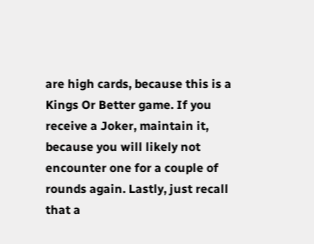are high cards, because this is a Kings Or Better game. If you receive a Joker, maintain it, because you will likely not encounter one for a couple of rounds again. Lastly, just recall that a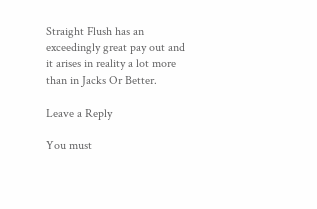Straight Flush has an exceedingly great pay out and it arises in reality a lot more than in Jacks Or Better.

Leave a Reply

You must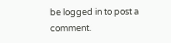be logged in to post a comment.